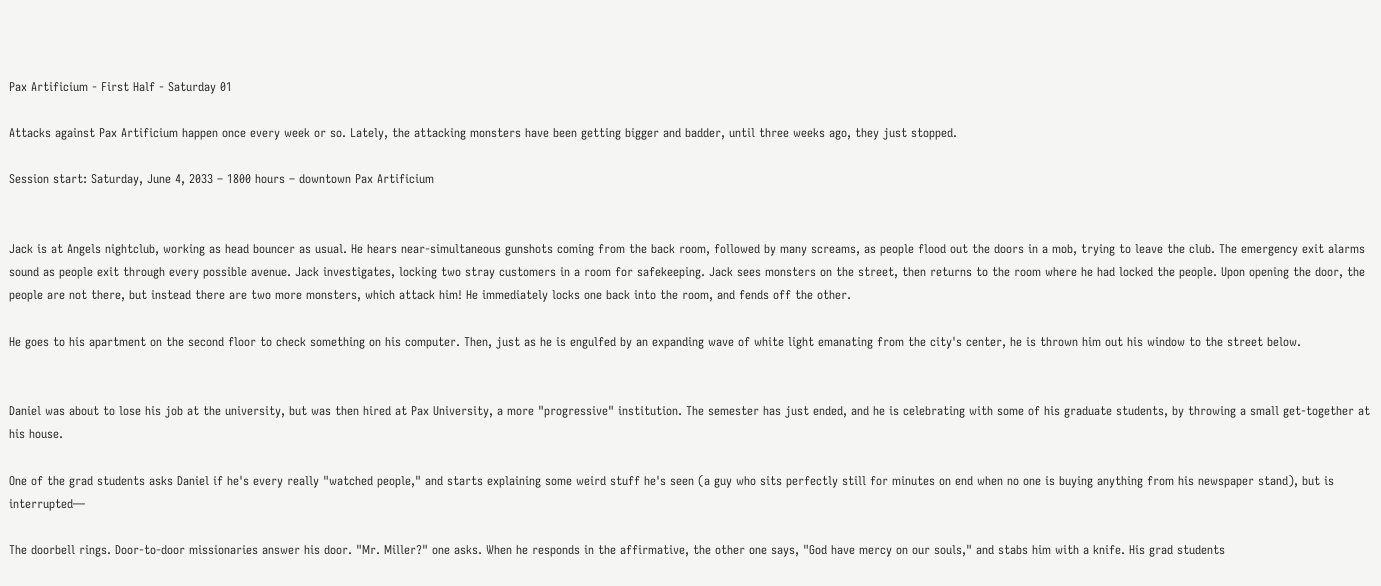Pax Artificium - First Half - Saturday 01

Attacks against Pax Artificium happen once every week or so. Lately, the attacking monsters have been getting bigger and badder, until three weeks ago, they just stopped.

Session start: Saturday, June 4, 2033 – 1800 hours – downtown Pax Artificium


Jack is at Angels nightclub, working as head bouncer as usual. He hears near-simultaneous gunshots coming from the back room, followed by many screams, as people flood out the doors in a mob, trying to leave the club. The emergency exit alarms sound as people exit through every possible avenue. Jack investigates, locking two stray customers in a room for safekeeping. Jack sees monsters on the street, then returns to the room where he had locked the people. Upon opening the door, the people are not there, but instead there are two more monsters, which attack him! He immediately locks one back into the room, and fends off the other.

He goes to his apartment on the second floor to check something on his computer. Then, just as he is engulfed by an expanding wave of white light emanating from the city's center, he is thrown him out his window to the street below.


Daniel was about to lose his job at the university, but was then hired at Pax University, a more "progressive" institution. The semester has just ended, and he is celebrating with some of his graduate students, by throwing a small get-together at his house.

One of the grad students asks Daniel if he's every really "watched people," and starts explaining some weird stuff he's seen (a guy who sits perfectly still for minutes on end when no one is buying anything from his newspaper stand), but is interrupted—

The doorbell rings. Door-to-door missionaries answer his door. "Mr. Miller?" one asks. When he responds in the affirmative, the other one says, "God have mercy on our souls," and stabs him with a knife. His grad students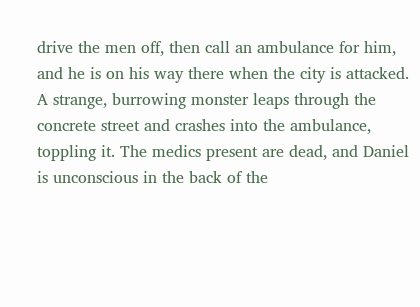drive the men off, then call an ambulance for him, and he is on his way there when the city is attacked. A strange, burrowing monster leaps through the concrete street and crashes into the ambulance, toppling it. The medics present are dead, and Daniel is unconscious in the back of the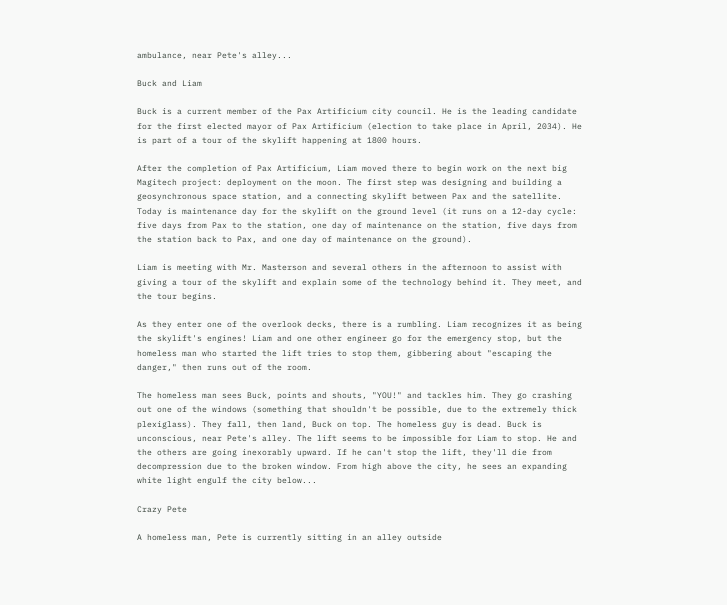ambulance, near Pete's alley...

Buck and Liam

Buck is a current member of the Pax Artificium city council. He is the leading candidate for the first elected mayor of Pax Artificium (election to take place in April, 2034). He is part of a tour of the skylift happening at 1800 hours.

After the completion of Pax Artificium, Liam moved there to begin work on the next big Magitech project: deployment on the moon. The first step was designing and building a geosynchronous space station, and a connecting skylift between Pax and the satellite. Today is maintenance day for the skylift on the ground level (it runs on a 12-day cycle: five days from Pax to the station, one day of maintenance on the station, five days from the station back to Pax, and one day of maintenance on the ground).

Liam is meeting with Mr. Masterson and several others in the afternoon to assist with giving a tour of the skylift and explain some of the technology behind it. They meet, and the tour begins.

As they enter one of the overlook decks, there is a rumbling. Liam recognizes it as being the skylift's engines! Liam and one other engineer go for the emergency stop, but the homeless man who started the lift tries to stop them, gibbering about "escaping the danger," then runs out of the room.

The homeless man sees Buck, points and shouts, "YOU!" and tackles him. They go crashing out one of the windows (something that shouldn't be possible, due to the extremely thick plexiglass). They fall, then land, Buck on top. The homeless guy is dead. Buck is unconscious, near Pete's alley. The lift seems to be impossible for Liam to stop. He and the others are going inexorably upward. If he can't stop the lift, they'll die from decompression due to the broken window. From high above the city, he sees an expanding white light engulf the city below...

Crazy Pete

A homeless man, Pete is currently sitting in an alley outside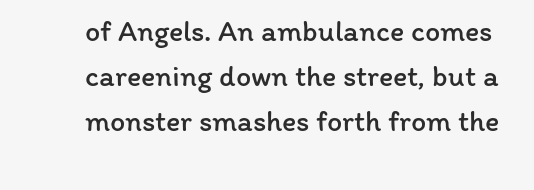of Angels. An ambulance comes careening down the street, but a monster smashes forth from the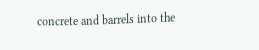concrete and barrels into the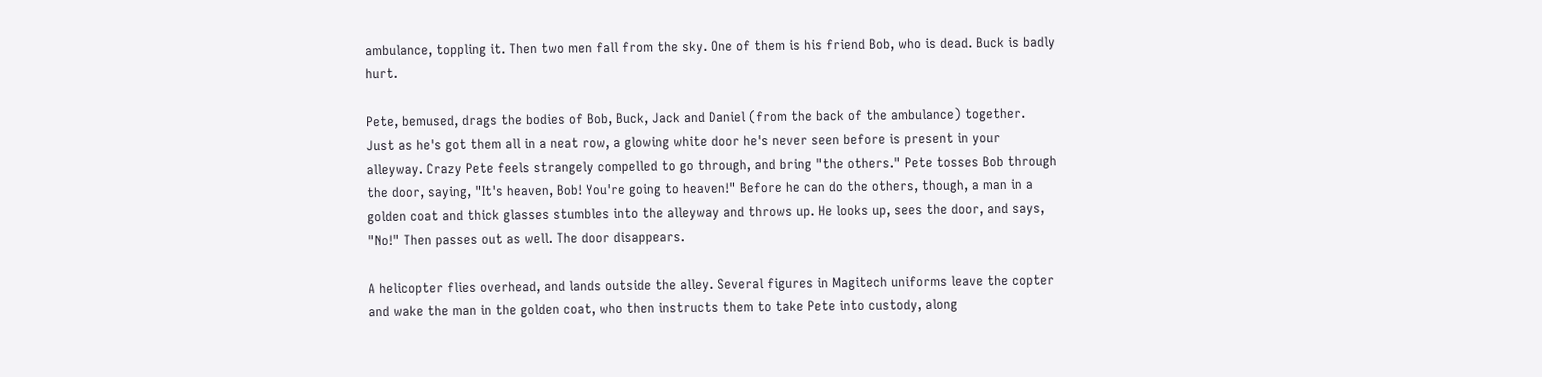ambulance, toppling it. Then two men fall from the sky. One of them is his friend Bob, who is dead. Buck is badly hurt.

Pete, bemused, drags the bodies of Bob, Buck, Jack and Daniel (from the back of the ambulance) together. Just as he's got them all in a neat row, a glowing white door he's never seen before is present in your alleyway. Crazy Pete feels strangely compelled to go through, and bring "the others." Pete tosses Bob through the door, saying, "It's heaven, Bob! You're going to heaven!" Before he can do the others, though, a man in a golden coat and thick glasses stumbles into the alleyway and throws up. He looks up, sees the door, and says, "No!" Then passes out as well. The door disappears.

A helicopter flies overhead, and lands outside the alley. Several figures in Magitech uniforms leave the copter and wake the man in the golden coat, who then instructs them to take Pete into custody, along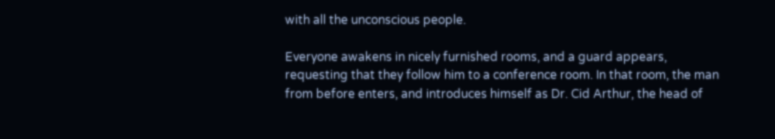with all the unconscious people.

Everyone awakens in nicely furnished rooms, and a guard appears, requesting that they follow him to a conference room. In that room, the man from before enters, and introduces himself as Dr. Cid Arthur, the head of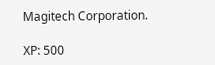Magitech Corporation.

XP: 500